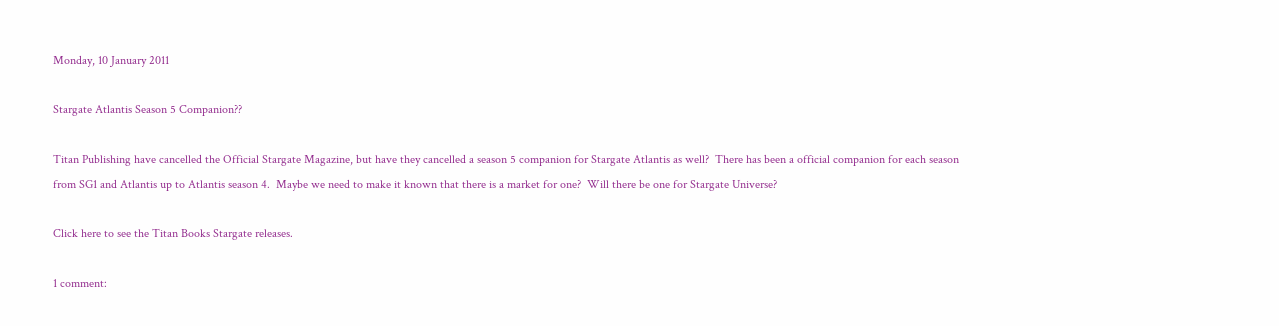Monday, 10 January 2011

Stargate Atlantis Season 5 Companion??

Titan Publishing have cancelled the Official Stargate Magazine, but have they cancelled a season 5 companion for Stargate Atlantis as well?  There has been a official companion for each season from SG1 and Atlantis up to Atlantis season 4.  Maybe we need to make it known that there is a market for one?  Will there be one for Stargate Universe?

Click here to see the Titan Books Stargate releases.

1 comment: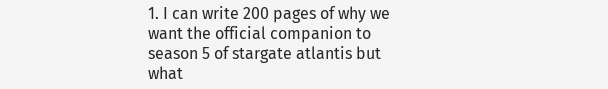1. I can write 200 pages of why we want the official companion to season 5 of stargate atlantis but what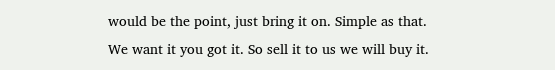would be the point, just bring it on. Simple as that. We want it you got it. So sell it to us we will buy it.